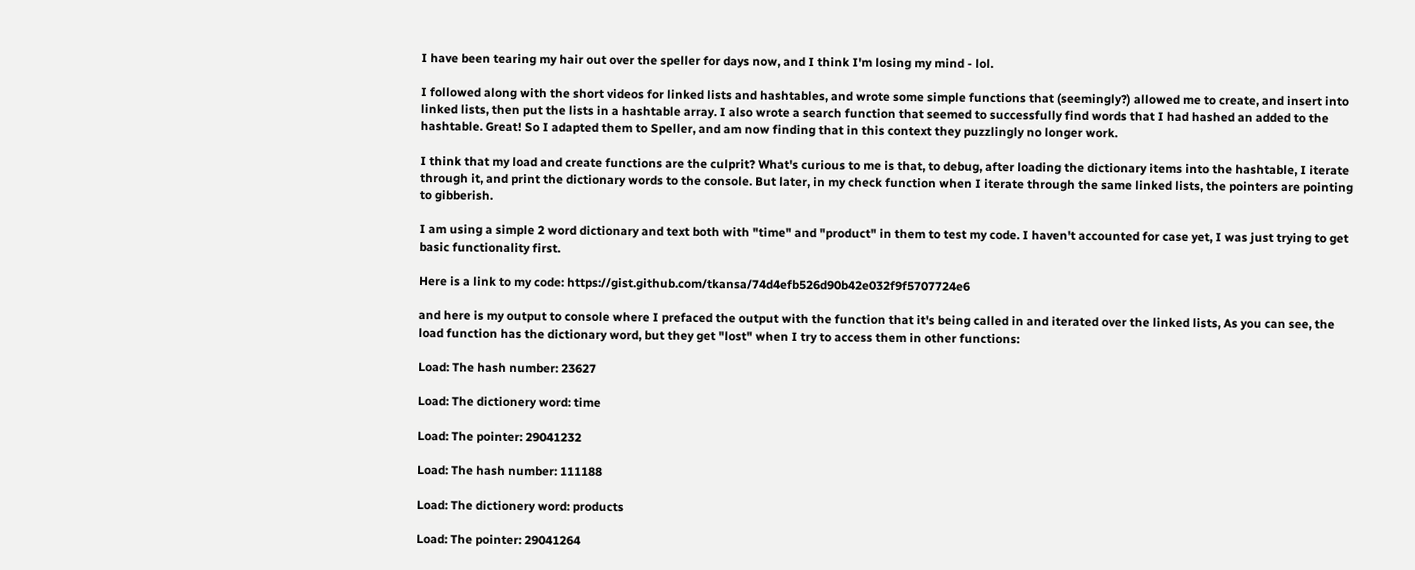I have been tearing my hair out over the speller for days now, and I think I'm losing my mind - lol.

I followed along with the short videos for linked lists and hashtables, and wrote some simple functions that (seemingly?) allowed me to create, and insert into linked lists, then put the lists in a hashtable array. I also wrote a search function that seemed to successfully find words that I had hashed an added to the hashtable. Great! So I adapted them to Speller, and am now finding that in this context they puzzlingly no longer work.

I think that my load and create functions are the culprit? What's curious to me is that, to debug, after loading the dictionary items into the hashtable, I iterate through it, and print the dictionary words to the console. But later, in my check function when I iterate through the same linked lists, the pointers are pointing to gibberish.

I am using a simple 2 word dictionary and text both with "time" and "product" in them to test my code. I haven't accounted for case yet, I was just trying to get basic functionality first.

Here is a link to my code: https://gist.github.com/tkansa/74d4efb526d90b42e032f9f5707724e6

and here is my output to console where I prefaced the output with the function that it's being called in and iterated over the linked lists, As you can see, the load function has the dictionary word, but they get "lost" when I try to access them in other functions:

Load: The hash number: 23627

Load: The dictionery word: time

Load: The pointer: 29041232

Load: The hash number: 111188

Load: The dictionery word: products

Load: The pointer: 29041264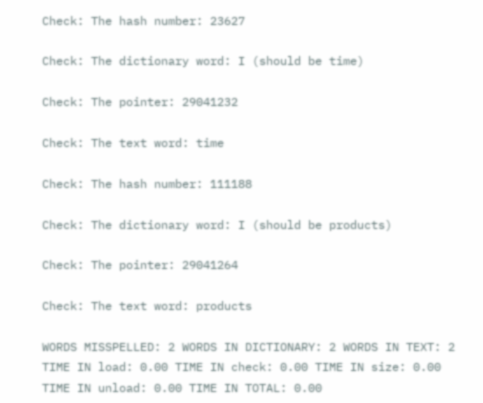Check: The hash number: 23627

Check: The dictionary word: I (should be time)

Check: The pointer: 29041232

Check: The text word: time

Check: The hash number: 111188

Check: The dictionary word: I (should be products)

Check: The pointer: 29041264

Check: The text word: products

WORDS MISSPELLED: 2 WORDS IN DICTIONARY: 2 WORDS IN TEXT: 2 TIME IN load: 0.00 TIME IN check: 0.00 TIME IN size: 0.00 TIME IN unload: 0.00 TIME IN TOTAL: 0.00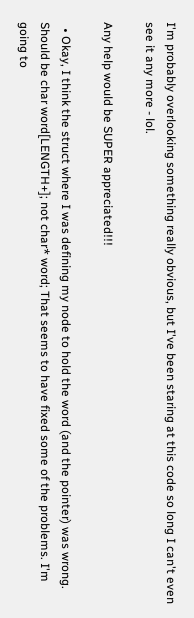I'm probably overlooking something really obvious, but I've been staring at this code so long I can't even see it any more - lol.

Any help would be SUPER appreciated!!!

  • Okay, I think the struct where I was defining my node to hold the word (and the pointer) was wrong. Should be char word[LENGTH+]; not char* word; That seems to have fixed some of the problems. I'm going to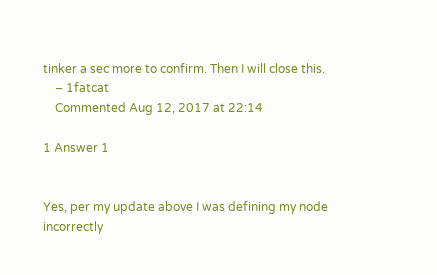tinker a sec more to confirm. Then I will close this.
    – 1fatcat
    Commented Aug 12, 2017 at 22:14

1 Answer 1


Yes, per my update above I was defining my node incorrectly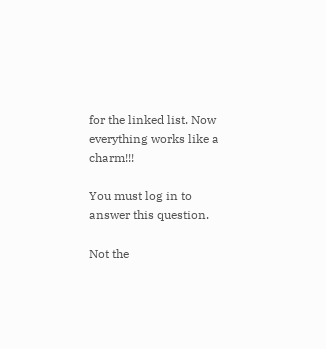for the linked list. Now everything works like a charm!!!

You must log in to answer this question.

Not the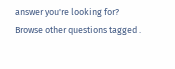answer you're looking for? Browse other questions tagged .